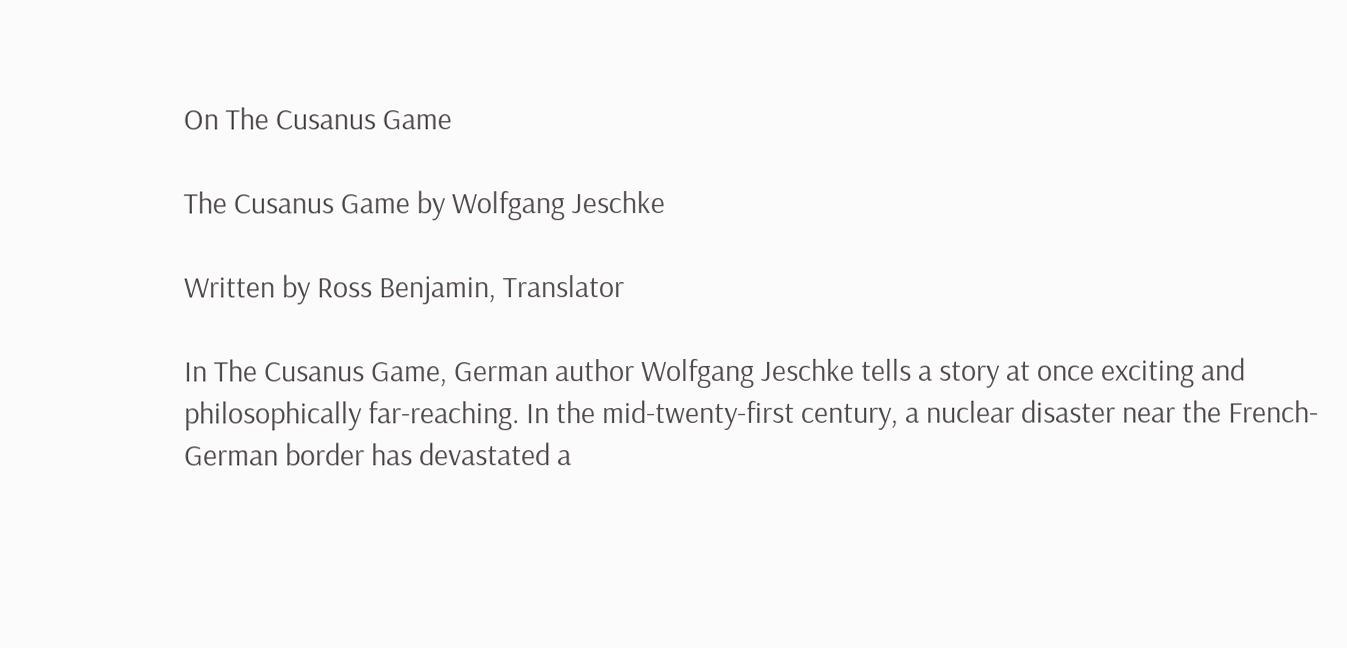On The Cusanus Game

The Cusanus Game by Wolfgang Jeschke

Written by Ross Benjamin, Translator

In The Cusanus Game, German author Wolfgang Jeschke tells a story at once exciting and philosophically far-reaching. In the mid-twenty-first century, a nuclear disaster near the French-German border has devastated a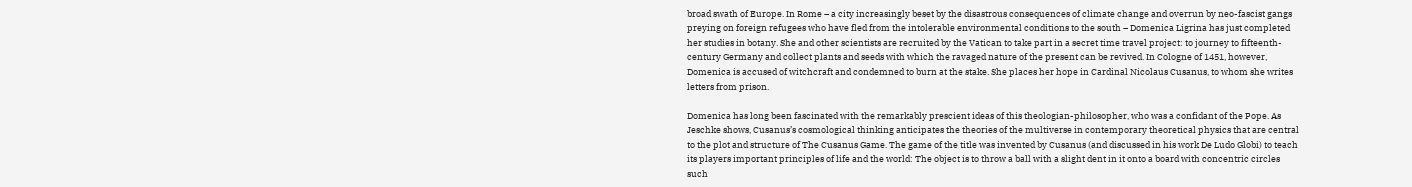broad swath of Europe. In Rome – a city increasingly beset by the disastrous consequences of climate change and overrun by neo-fascist gangs preying on foreign refugees who have fled from the intolerable environmental conditions to the south – Domenica Ligrina has just completed her studies in botany. She and other scientists are recruited by the Vatican to take part in a secret time travel project: to journey to fifteenth-century Germany and collect plants and seeds with which the ravaged nature of the present can be revived. In Cologne of 1451, however, Domenica is accused of witchcraft and condemned to burn at the stake. She places her hope in Cardinal Nicolaus Cusanus, to whom she writes letters from prison.

Domenica has long been fascinated with the remarkably prescient ideas of this theologian-philosopher, who was a confidant of the Pope. As Jeschke shows, Cusanus’s cosmological thinking anticipates the theories of the multiverse in contemporary theoretical physics that are central to the plot and structure of The Cusanus Game. The game of the title was invented by Cusanus (and discussed in his work De Ludo Globi) to teach its players important principles of life and the world: The object is to throw a ball with a slight dent in it onto a board with concentric circles such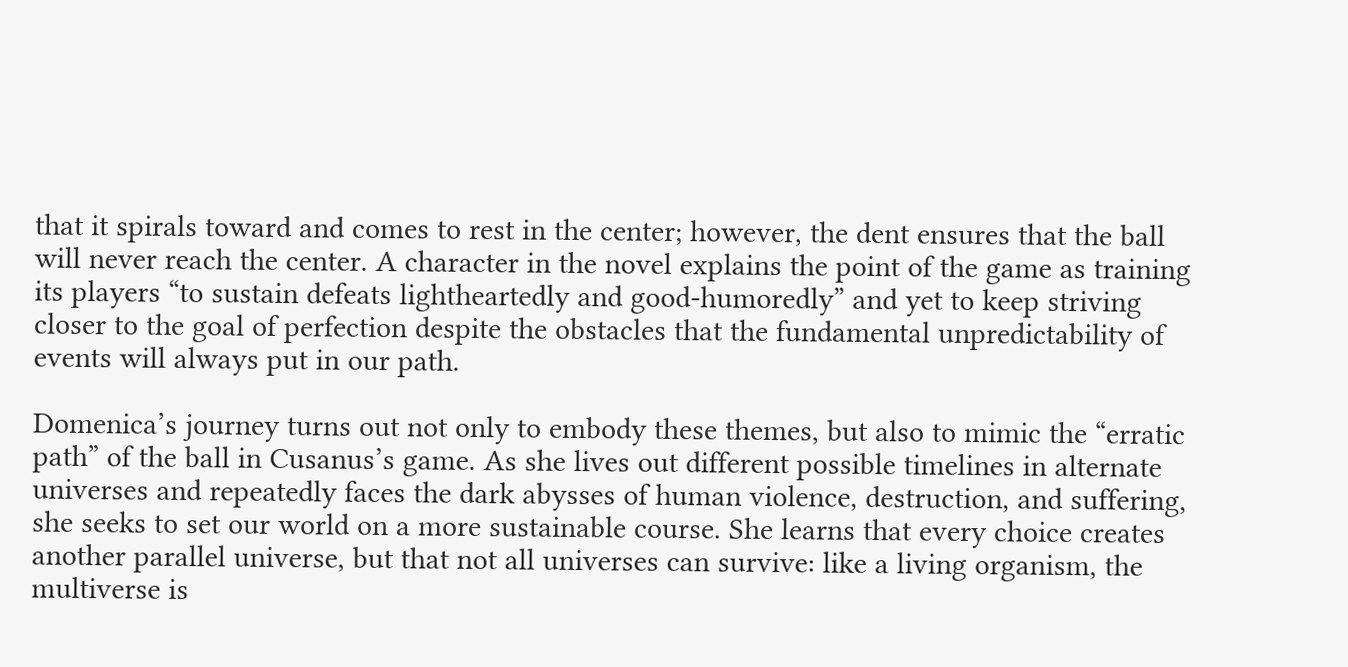that it spirals toward and comes to rest in the center; however, the dent ensures that the ball will never reach the center. A character in the novel explains the point of the game as training its players “to sustain defeats lightheartedly and good-humoredly” and yet to keep striving closer to the goal of perfection despite the obstacles that the fundamental unpredictability of events will always put in our path.

Domenica’s journey turns out not only to embody these themes, but also to mimic the “erratic path” of the ball in Cusanus’s game. As she lives out different possible timelines in alternate universes and repeatedly faces the dark abysses of human violence, destruction, and suffering, she seeks to set our world on a more sustainable course. She learns that every choice creates another parallel universe, but that not all universes can survive: like a living organism, the multiverse is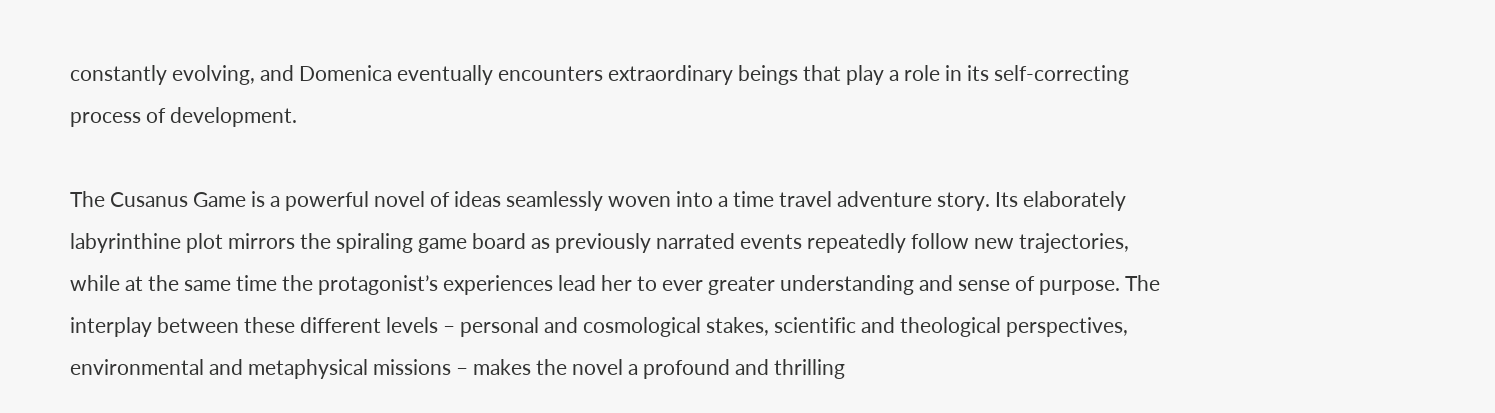constantly evolving, and Domenica eventually encounters extraordinary beings that play a role in its self-correcting process of development.

The Cusanus Game is a powerful novel of ideas seamlessly woven into a time travel adventure story. Its elaborately labyrinthine plot mirrors the spiraling game board as previously narrated events repeatedly follow new trajectories, while at the same time the protagonist’s experiences lead her to ever greater understanding and sense of purpose. The interplay between these different levels – personal and cosmological stakes, scientific and theological perspectives, environmental and metaphysical missions – makes the novel a profound and thrilling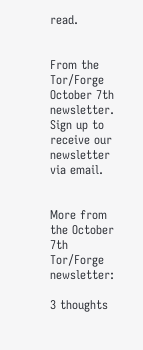read.


From the Tor/Forge October 7th newsletter. Sign up to receive our newsletter via email.


More from the October 7th Tor/Forge newsletter:

3 thoughts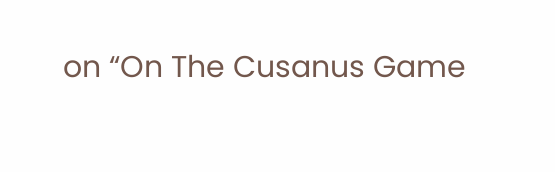on “On The Cusanus Game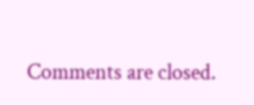Comments are closed.